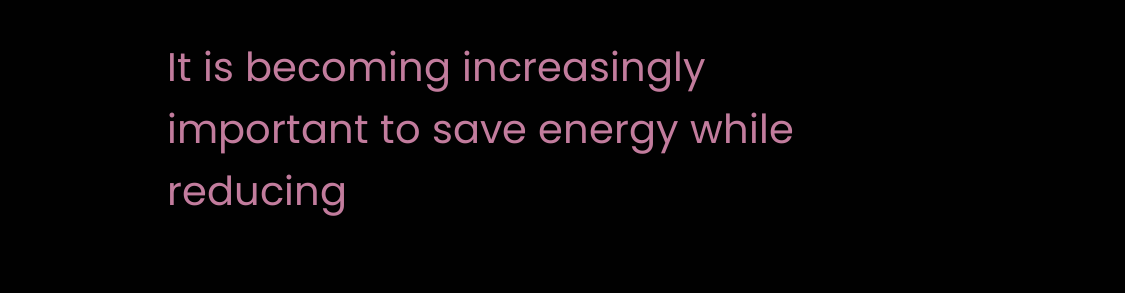It is becoming increasingly important to save energy while reducing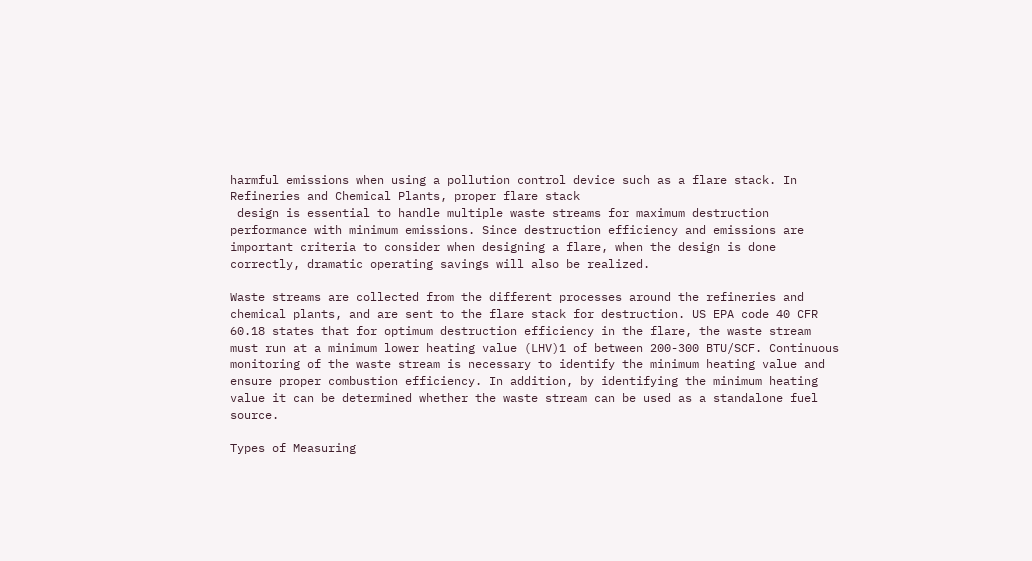harmful emissions when using a pollution control device such as a flare stack. In Refineries and Chemical Plants, proper flare stack
 design is essential to handle multiple waste streams for maximum destruction performance with minimum emissions. Since destruction efficiency and emissions are important criteria to consider when designing a flare, when the design is done correctly, dramatic operating savings will also be realized.

Waste streams are collected from the different processes around the refineries and chemical plants, and are sent to the flare stack for destruction. US EPA code 40 CFR 60.18 states that for optimum destruction efficiency in the flare, the waste stream must run at a minimum lower heating value (LHV)1 of between 200-300 BTU/SCF. Continuous monitoring of the waste stream is necessary to identify the minimum heating value and ensure proper combustion efficiency. In addition, by identifying the minimum heating value it can be determined whether the waste stream can be used as a standalone fuel source.

Types of Measuring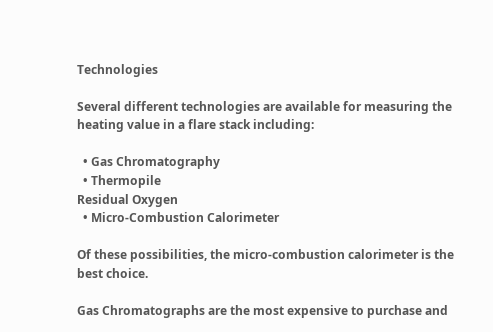Technologies

Several different technologies are available for measuring the heating value in a flare stack including:

  • Gas Chromatography
  • Thermopile
Residual Oxygen
  • Micro-Combustion Calorimeter

Of these possibilities, the micro-combustion calorimeter is the best choice.

Gas Chromatographs are the most expensive to purchase and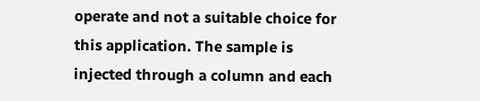operate and not a suitable choice for this application. The sample is injected through a column and each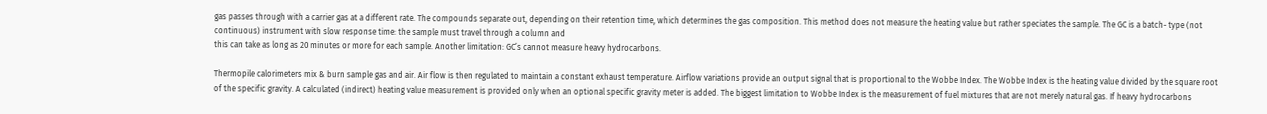gas passes through with a carrier gas at a different rate. The compounds separate out, depending on their retention time, which determines the gas composition. This method does not measure the heating value but rather speciates the sample. The GC is a batch- type (not continuous) instrument with slow response time: the sample must travel through a column and
this can take as long as 20 minutes or more for each sample. Another limitation: GC’s cannot measure heavy hydrocarbons.

Thermopile calorimeters mix & burn sample gas and air. Air flow is then regulated to maintain a constant exhaust temperature. Airflow variations provide an output signal that is proportional to the Wobbe Index. The Wobbe Index is the heating value divided by the square root of the specific gravity. A calculated (indirect) heating value measurement is provided only when an optional specific gravity meter is added. The biggest limitation to Wobbe Index is the measurement of fuel mixtures that are not merely natural gas. If heavy hydrocarbons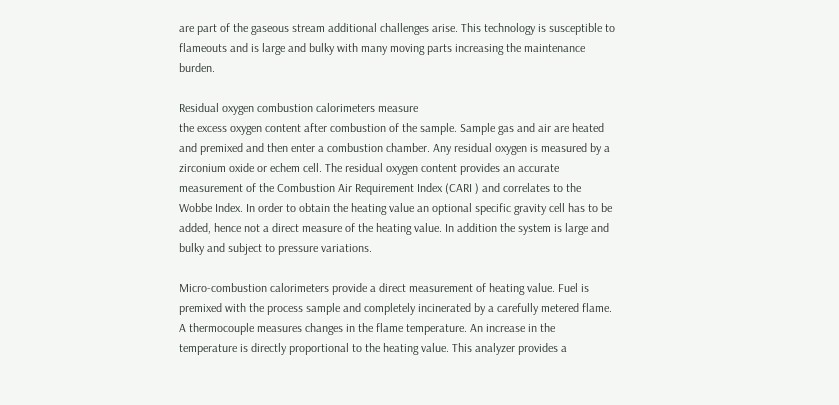are part of the gaseous stream additional challenges arise. This technology is susceptible to flameouts and is large and bulky with many moving parts increasing the maintenance burden.

Residual oxygen combustion calorimeters measure
the excess oxygen content after combustion of the sample. Sample gas and air are heated and premixed and then enter a combustion chamber. Any residual oxygen is measured by a zirconium oxide or echem cell. The residual oxygen content provides an accurate measurement of the Combustion Air Requirement Index (CARI ) and correlates to the Wobbe Index. In order to obtain the heating value an optional specific gravity cell has to be added, hence not a direct measure of the heating value. In addition the system is large and bulky and subject to pressure variations.

Micro-combustion calorimeters provide a direct measurement of heating value. Fuel is premixed with the process sample and completely incinerated by a carefully metered flame. A thermocouple measures changes in the flame temperature. An increase in the temperature is directly proportional to the heating value. This analyzer provides a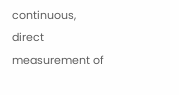continuous, direct measurement of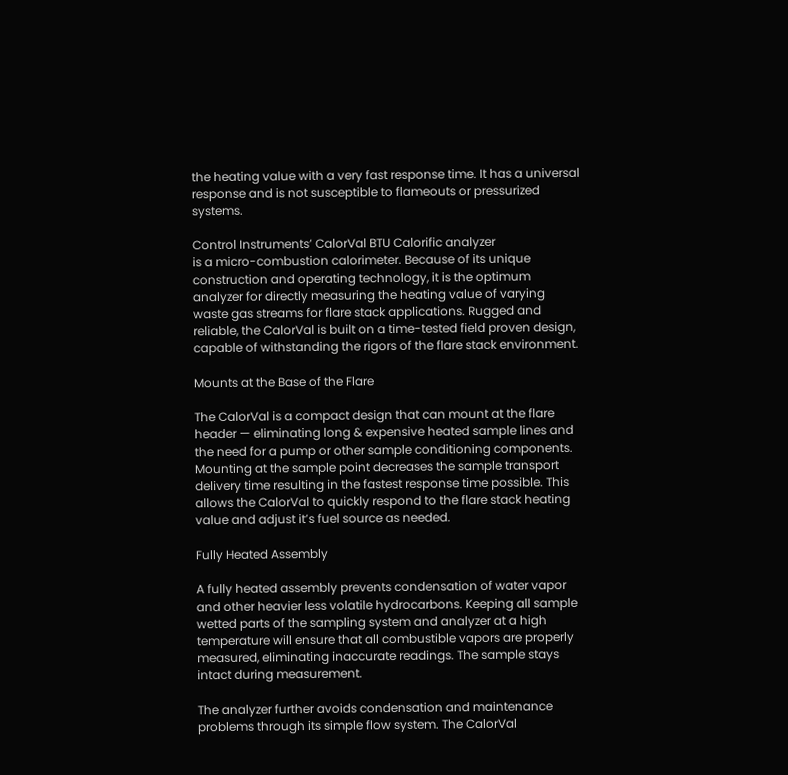the heating value with a very fast response time. It has a universal response and is not susceptible to flameouts or pressurized systems.

Control Instruments’ CalorVal BTU Calorific analyzer
is a micro-combustion calorimeter. Because of its unique construction and operating technology, it is the optimum analyzer for directly measuring the heating value of varying waste gas streams for flare stack applications. Rugged and reliable, the CalorVal is built on a time-tested field proven design, capable of withstanding the rigors of the flare stack environment.

Mounts at the Base of the Flare

The CalorVal is a compact design that can mount at the flare header — eliminating long & expensive heated sample lines and the need for a pump or other sample conditioning components. Mounting at the sample point decreases the sample transport delivery time resulting in the fastest response time possible. This allows the CalorVal to quickly respond to the flare stack heating value and adjust it’s fuel source as needed.

Fully Heated Assembly

A fully heated assembly prevents condensation of water vapor and other heavier less volatile hydrocarbons. Keeping all sample wetted parts of the sampling system and analyzer at a high temperature will ensure that all combustible vapors are properly measured, eliminating inaccurate readings. The sample stays intact during measurement.

The analyzer further avoids condensation and maintenance problems through its simple flow system. The CalorVal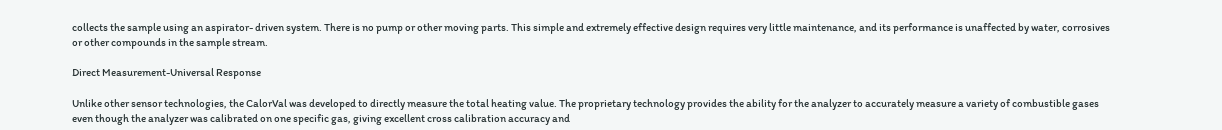collects the sample using an aspirator- driven system. There is no pump or other moving parts. This simple and extremely effective design requires very little maintenance, and its performance is unaffected by water, corrosives or other compounds in the sample stream.

Direct Measurement-Universal Response

Unlike other sensor technologies, the CalorVal was developed to directly measure the total heating value. The proprietary technology provides the ability for the analyzer to accurately measure a variety of combustible gases even though the analyzer was calibrated on one specific gas, giving excellent cross calibration accuracy and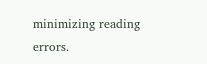minimizing reading errors.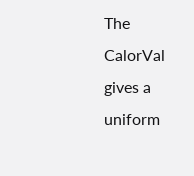The CalorVal gives a uniform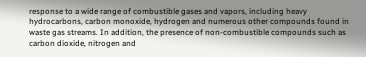response to a wide range of combustible gases and vapors, including heavy hydrocarbons, carbon monoxide, hydrogen and numerous other compounds found in waste gas streams. In addition, the presence of non-combustible compounds such as carbon dioxide, nitrogen and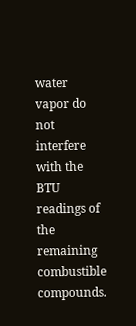water vapor do not interfere with the BTU readings of the remaining combustible compounds.